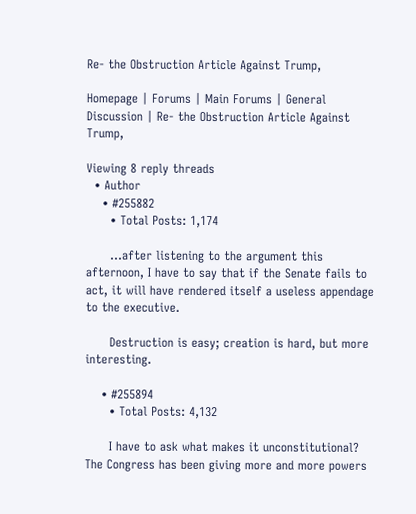Re- the Obstruction Article Against Trump,

Homepage | Forums | Main Forums | General Discussion | Re- the Obstruction Article Against Trump,

Viewing 8 reply threads
  • Author
    • #255882
      • Total Posts: 1,174

      …after listening to the argument this afternoon, I have to say that if the Senate fails to act, it will have rendered itself a useless appendage to the executive.

      Destruction is easy; creation is hard, but more interesting.

    • #255894
      • Total Posts: 4,132

      I have to ask what makes it unconstitutional?  The Congress has been giving more and more powers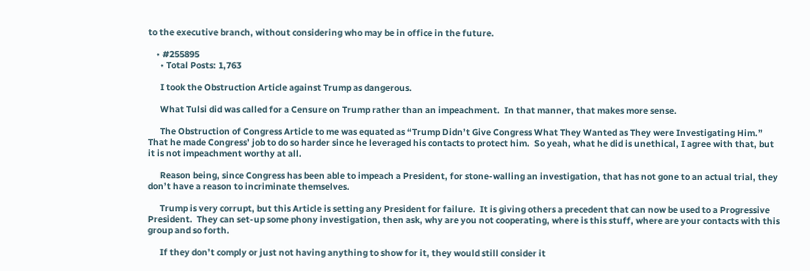to the executive branch, without considering who may be in office in the future.

    • #255895
      • Total Posts: 1,763

      I took the Obstruction Article against Trump as dangerous.

      What Tulsi did was called for a Censure on Trump rather than an impeachment.  In that manner, that makes more sense.

      The Obstruction of Congress Article to me was equated as “Trump Didn’t Give Congress What They Wanted as They were Investigating Him.”  That he made Congress’ job to do so harder since he leveraged his contacts to protect him.  So yeah, what he did is unethical, I agree with that, but it is not impeachment worthy at all.

      Reason being, since Congress has been able to impeach a President, for stone-walling an investigation, that has not gone to an actual trial, they don’t have a reason to incriminate themselves.

      Trump is very corrupt, but this Article is setting any President for failure.  It is giving others a precedent that can now be used to a Progressive President.  They can set-up some phony investigation, then ask, why are you not cooperating, where is this stuff, where are your contacts with this group and so forth.

      If they don’t comply or just not having anything to show for it, they would still consider it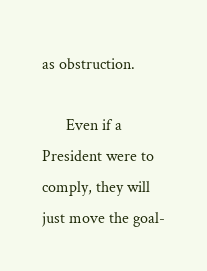as obstruction.

      Even if a President were to comply, they will just move the goal-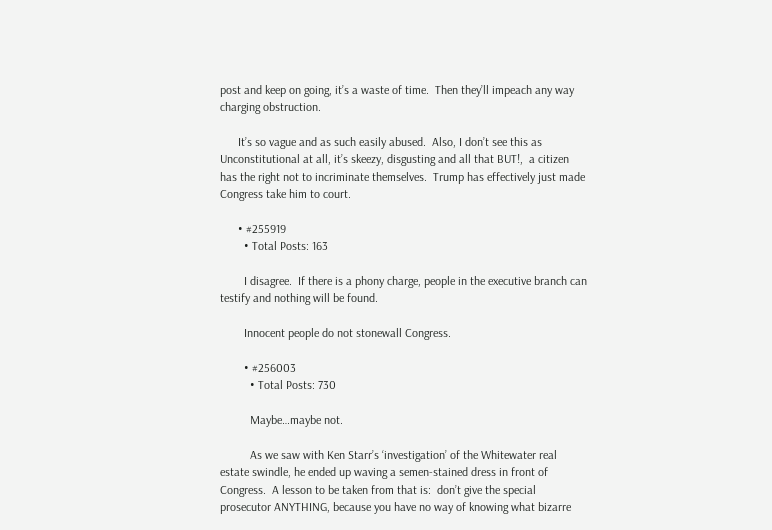post and keep on going, it’s a waste of time.  Then they’ll impeach any way charging obstruction.

      It’s so vague and as such easily abused.  Also, I don’t see this as Unconstitutional at all, it’s skeezy, disgusting and all that BUT!,  a citizen has the right not to incriminate themselves.  Trump has effectively just made Congress take him to court.

      • #255919
        • Total Posts: 163

        I disagree.  If there is a phony charge, people in the executive branch can testify and nothing will be found.

        Innocent people do not stonewall Congress.

        • #256003
          • Total Posts: 730

          Maybe…maybe not.

          As we saw with Ken Starr’s ‘investigation’ of the Whitewater real estate swindle, he ended up waving a semen-stained dress in front of Congress.  A lesson to be taken from that is:  don’t give the special prosecutor ANYTHING, because you have no way of knowing what bizarre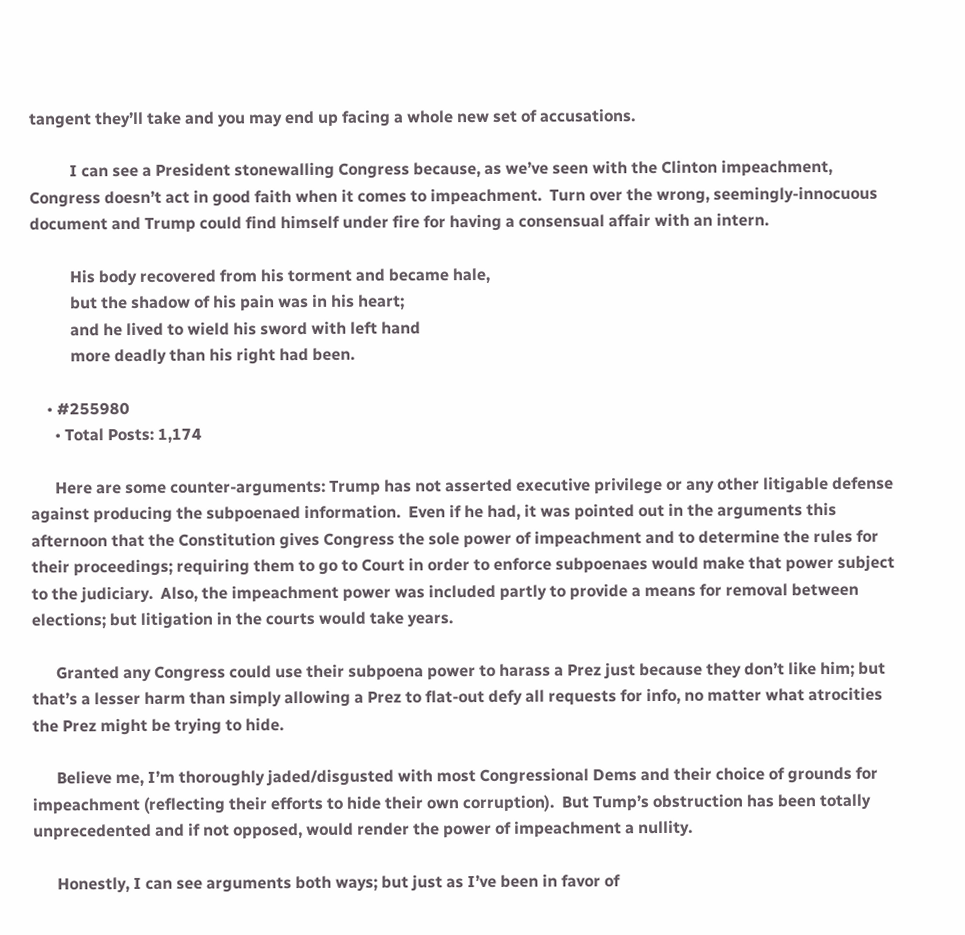tangent they’ll take and you may end up facing a whole new set of accusations.

          I can see a President stonewalling Congress because, as we’ve seen with the Clinton impeachment, Congress doesn’t act in good faith when it comes to impeachment.  Turn over the wrong, seemingly-innocuous document and Trump could find himself under fire for having a consensual affair with an intern.

          His body recovered from his torment and became hale,
          but the shadow of his pain was in his heart;
          and he lived to wield his sword with left hand
          more deadly than his right had been.

    • #255980
      • Total Posts: 1,174

      Here are some counter-arguments: Trump has not asserted executive privilege or any other litigable defense against producing the subpoenaed information.  Even if he had, it was pointed out in the arguments this afternoon that the Constitution gives Congress the sole power of impeachment and to determine the rules for their proceedings; requiring them to go to Court in order to enforce subpoenaes would make that power subject to the judiciary.  Also, the impeachment power was included partly to provide a means for removal between elections; but litigation in the courts would take years.

      Granted any Congress could use their subpoena power to harass a Prez just because they don’t like him; but that’s a lesser harm than simply allowing a Prez to flat-out defy all requests for info, no matter what atrocities the Prez might be trying to hide.

      Believe me, I’m thoroughly jaded/disgusted with most Congressional Dems and their choice of grounds for impeachment (reflecting their efforts to hide their own corruption).  But Tump’s obstruction has been totally unprecedented and if not opposed, would render the power of impeachment a nullity.

      Honestly, I can see arguments both ways; but just as I’ve been in favor of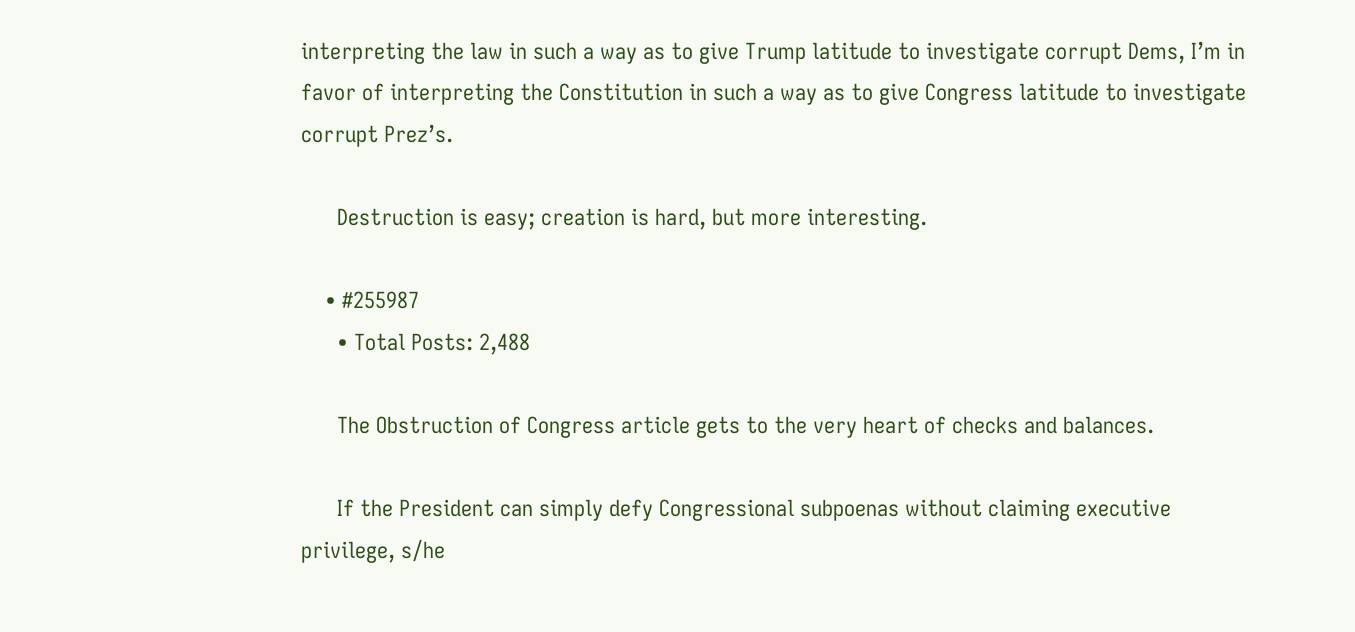interpreting the law in such a way as to give Trump latitude to investigate corrupt Dems, I’m in favor of interpreting the Constitution in such a way as to give Congress latitude to investigate corrupt Prez’s.

      Destruction is easy; creation is hard, but more interesting.

    • #255987
      • Total Posts: 2,488

      The Obstruction of Congress article gets to the very heart of checks and balances.

      If the President can simply defy Congressional subpoenas without claiming executive privilege, s/he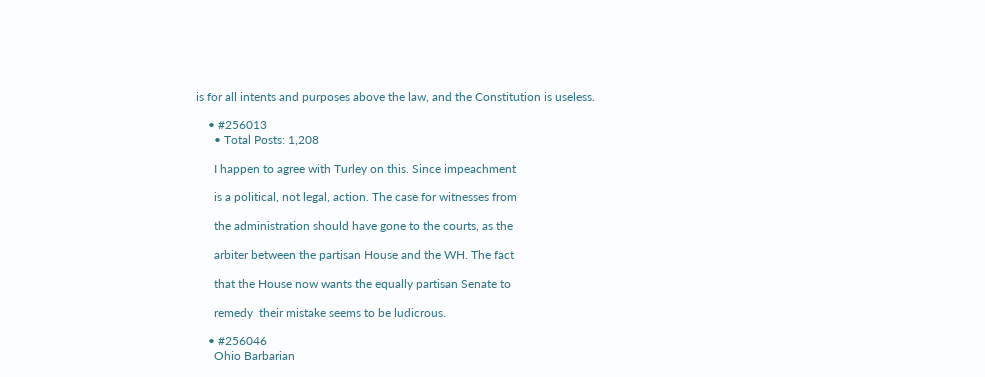is for all intents and purposes above the law, and the Constitution is useless.

    • #256013
      • Total Posts: 1,208

      I happen to agree with Turley on this. Since impeachment

      is a political, not legal, action. The case for witnesses from

      the administration should have gone to the courts, as the

      arbiter between the partisan House and the WH. The fact

      that the House now wants the equally partisan Senate to

      remedy  their mistake seems to be ludicrous.

    • #256046
      Ohio Barbarian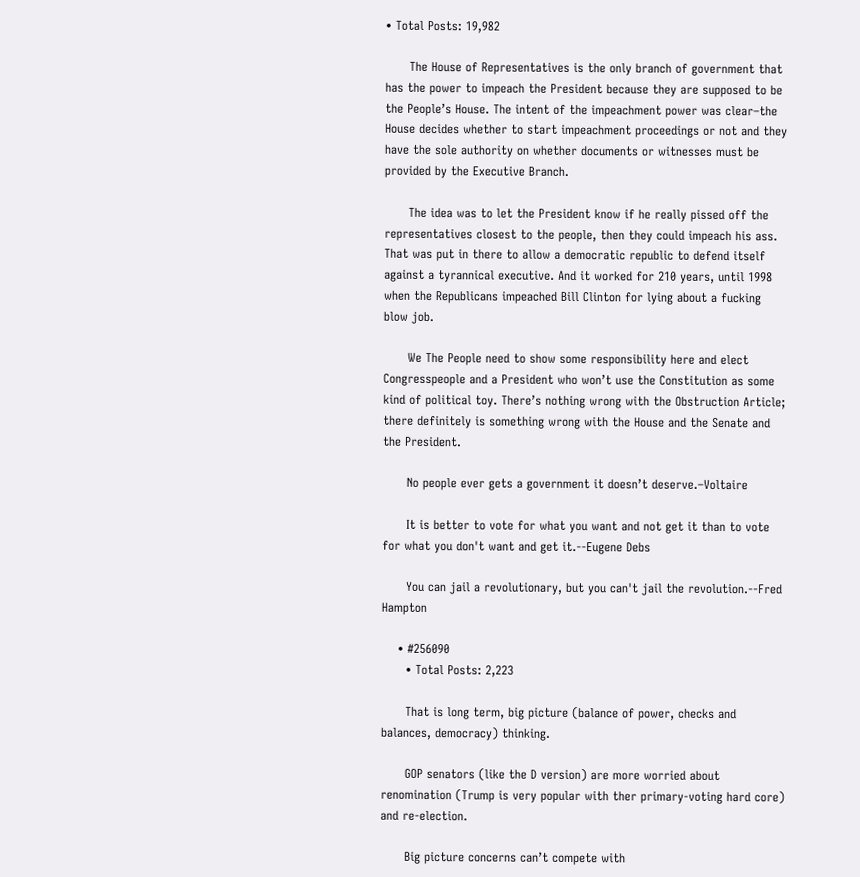• Total Posts: 19,982

      The House of Representatives is the only branch of government that has the power to impeach the President because they are supposed to be the People’s House. The intent of the impeachment power was clear–the House decides whether to start impeachment proceedings or not and they have the sole authority on whether documents or witnesses must be provided by the Executive Branch.

      The idea was to let the President know if he really pissed off the representatives closest to the people, then they could impeach his ass. That was put in there to allow a democratic republic to defend itself against a tyrannical executive. And it worked for 210 years, until 1998 when the Republicans impeached Bill Clinton for lying about a fucking blow job.

      We The People need to show some responsibility here and elect Congresspeople and a President who won’t use the Constitution as some kind of political toy. There’s nothing wrong with the Obstruction Article; there definitely is something wrong with the House and the Senate and the President.

      No people ever gets a government it doesn’t deserve.–Voltaire

      It is better to vote for what you want and not get it than to vote for what you don't want and get it.--Eugene Debs

      You can jail a revolutionary, but you can't jail the revolution.--Fred Hampton

    • #256090
      • Total Posts: 2,223

      That is long term, big picture (balance of power, checks and balances, democracy) thinking.

      GOP senators (like the D version) are more worried about renomination (Trump is very popular with ther primary-voting hard core) and re-election.

      Big picture concerns can’t compete with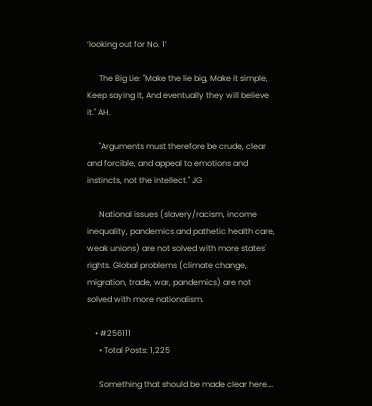‘looking out for No. 1’

      The Big Lie: "Make the lie big, Make it simple, Keep saying it, And eventually they will believe it." AH.

      "Arguments must therefore be crude, clear and forcible, and appeal to emotions and instincts, not the intellect." JG

      National issues (slavery/racism, income inequality, pandemics and pathetic health care, weak unions) are not solved with more states' rights. Global problems (climate change, migration, trade, war, pandemics) are not solved with more nationalism.

    • #256111
      • Total Posts: 1,225

      Something that should be made clear here….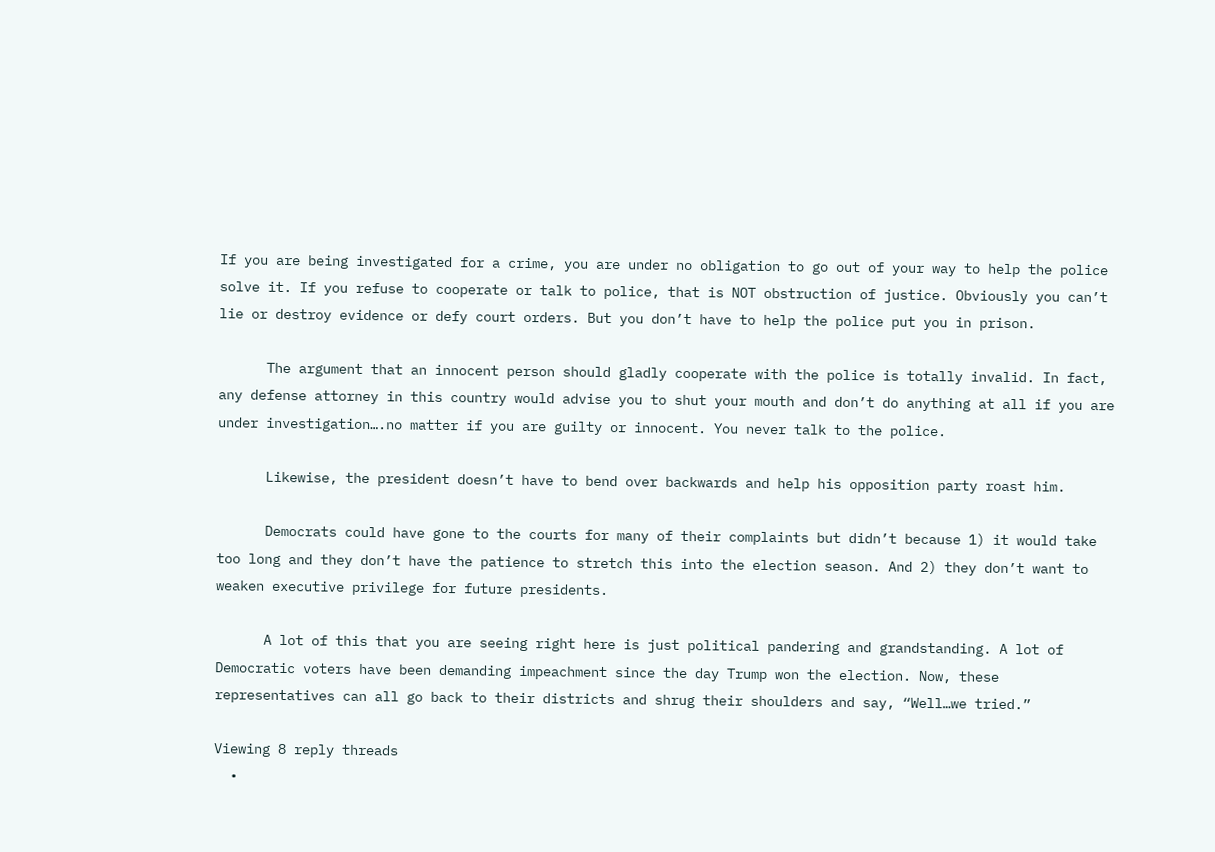If you are being investigated for a crime, you are under no obligation to go out of your way to help the police solve it. If you refuse to cooperate or talk to police, that is NOT obstruction of justice. Obviously you can’t lie or destroy evidence or defy court orders. But you don’t have to help the police put you in prison.

      The argument that an innocent person should gladly cooperate with the police is totally invalid. In fact, any defense attorney in this country would advise you to shut your mouth and don’t do anything at all if you are under investigation….no matter if you are guilty or innocent. You never talk to the police.

      Likewise, the president doesn’t have to bend over backwards and help his opposition party roast him.

      Democrats could have gone to the courts for many of their complaints but didn’t because 1) it would take too long and they don’t have the patience to stretch this into the election season. And 2) they don’t want to weaken executive privilege for future presidents.

      A lot of this that you are seeing right here is just political pandering and grandstanding. A lot of Democratic voters have been demanding impeachment since the day Trump won the election. Now, these representatives can all go back to their districts and shrug their shoulders and say, “Well…we tried.”

Viewing 8 reply threads
  •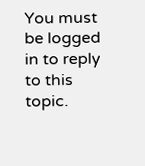You must be logged in to reply to this topic.